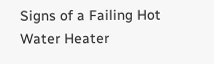Signs of a Failing Hot Water Heater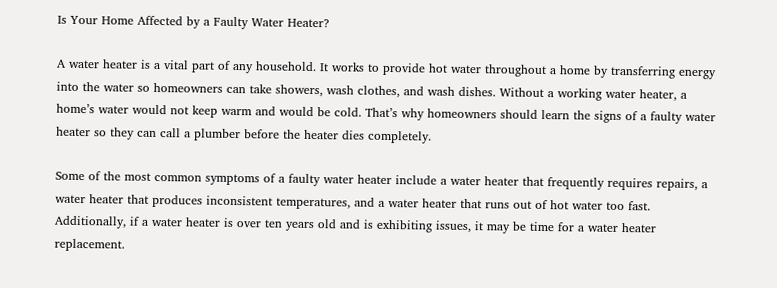Is Your Home Affected by a Faulty Water Heater?

A water heater is a vital part of any household. It works to provide hot water throughout a home by transferring energy into the water so homeowners can take showers, wash clothes, and wash dishes. Without a working water heater, a home’s water would not keep warm and would be cold. That’s why homeowners should learn the signs of a faulty water heater so they can call a plumber before the heater dies completely.

Some of the most common symptoms of a faulty water heater include a water heater that frequently requires repairs, a water heater that produces inconsistent temperatures, and a water heater that runs out of hot water too fast. Additionally, if a water heater is over ten years old and is exhibiting issues, it may be time for a water heater replacement.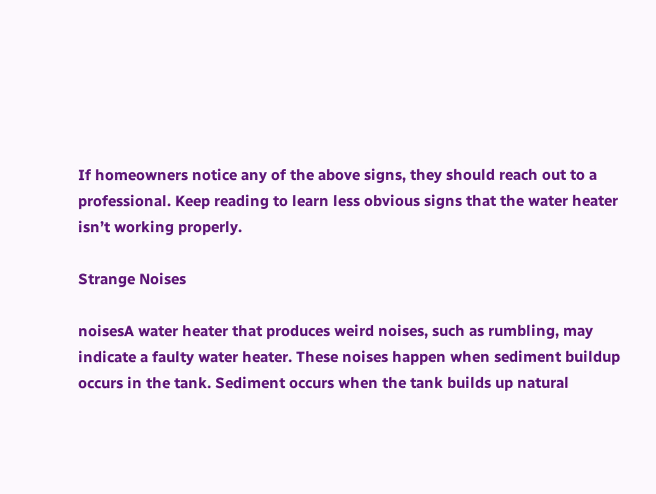If homeowners notice any of the above signs, they should reach out to a professional. Keep reading to learn less obvious signs that the water heater isn’t working properly.

Strange Noises

noisesA water heater that produces weird noises, such as rumbling, may indicate a faulty water heater. These noises happen when sediment buildup occurs in the tank. Sediment occurs when the tank builds up natural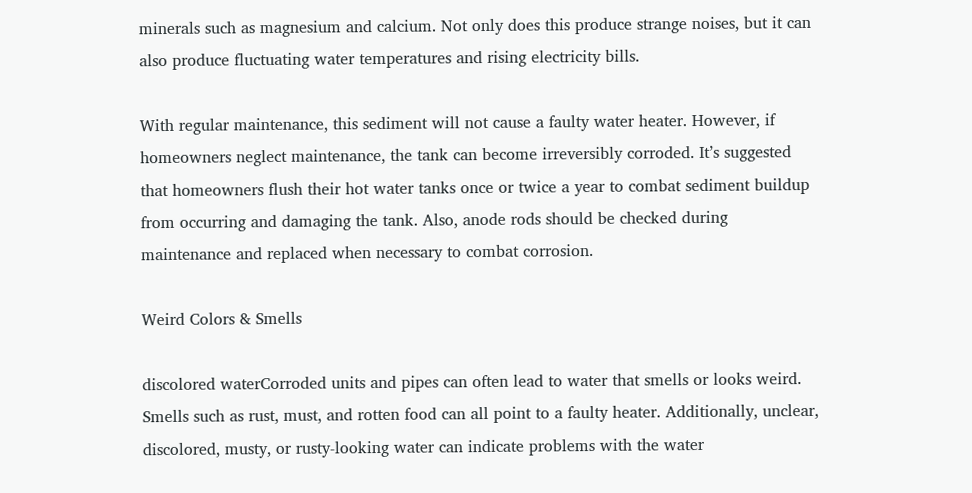minerals such as magnesium and calcium. Not only does this produce strange noises, but it can also produce fluctuating water temperatures and rising electricity bills.

With regular maintenance, this sediment will not cause a faulty water heater. However, if homeowners neglect maintenance, the tank can become irreversibly corroded. It’s suggested that homeowners flush their hot water tanks once or twice a year to combat sediment buildup from occurring and damaging the tank. Also, anode rods should be checked during maintenance and replaced when necessary to combat corrosion.

Weird Colors & Smells

discolored waterCorroded units and pipes can often lead to water that smells or looks weird. Smells such as rust, must, and rotten food can all point to a faulty heater. Additionally, unclear, discolored, musty, or rusty-looking water can indicate problems with the water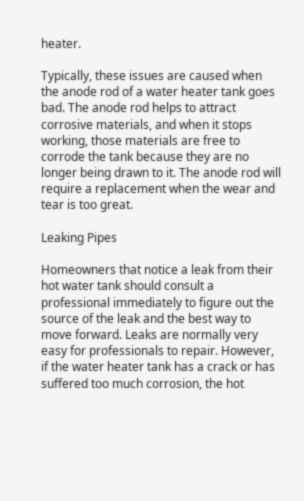heater.

Typically, these issues are caused when the anode rod of a water heater tank goes bad. The anode rod helps to attract corrosive materials, and when it stops working, those materials are free to corrode the tank because they are no longer being drawn to it. The anode rod will require a replacement when the wear and tear is too great.

Leaking Pipes

Homeowners that notice a leak from their hot water tank should consult a professional immediately to figure out the source of the leak and the best way to move forward. Leaks are normally very easy for professionals to repair. However, if the water heater tank has a crack or has suffered too much corrosion, the hot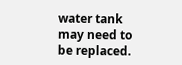water tank may need to be replaced.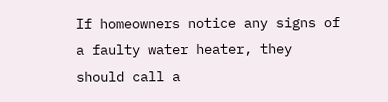If homeowners notice any signs of a faulty water heater, they should call a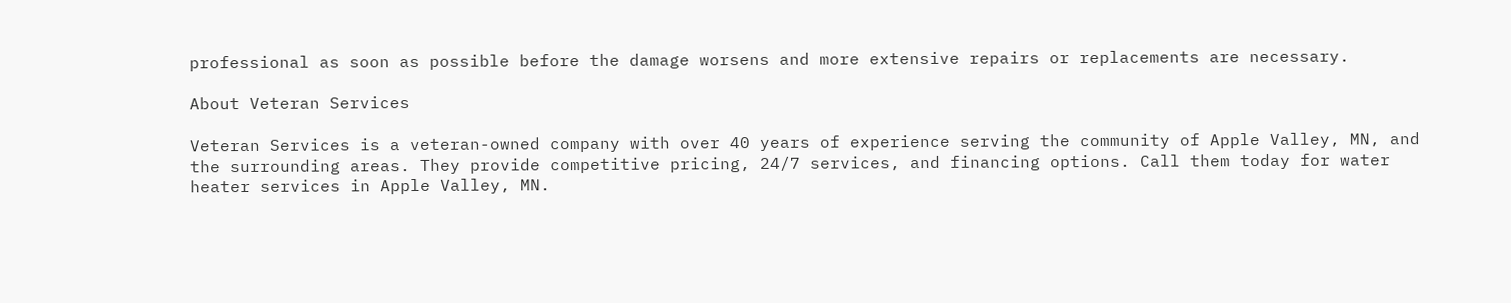professional as soon as possible before the damage worsens and more extensive repairs or replacements are necessary.

About Veteran Services

Veteran Services is a veteran-owned company with over 40 years of experience serving the community of Apple Valley, MN, and the surrounding areas. They provide competitive pricing, 24/7 services, and financing options. Call them today for water heater services in Apple Valley, MN.